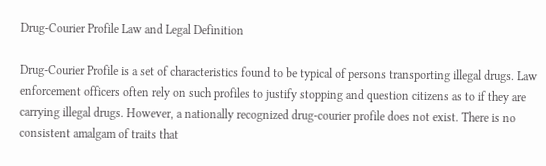Drug-Courier Profile Law and Legal Definition

Drug-Courier Profile is a set of characteristics found to be typical of persons transporting illegal drugs. Law enforcement officers often rely on such profiles to justify stopping and question citizens as to if they are carrying illegal drugs. However, a nationally recognized drug-courier profile does not exist. There is no consistent amalgam of traits that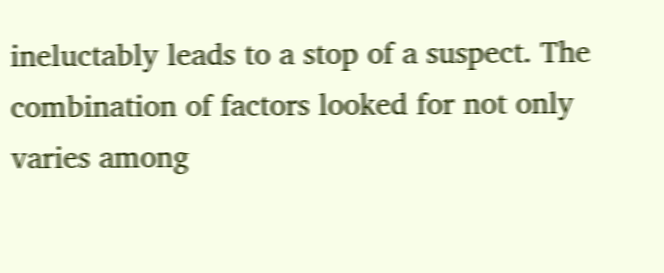ineluctably leads to a stop of a suspect. The combination of factors looked for not only varies among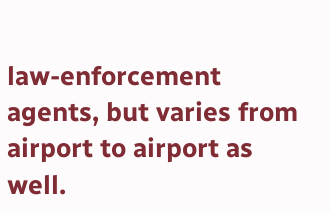law-enforcement agents, but varies from airport to airport as well.